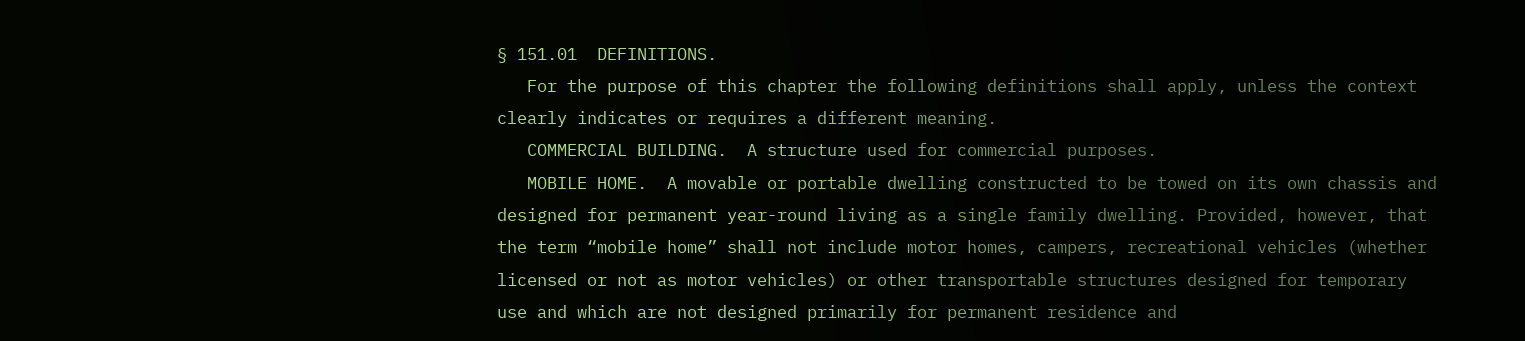§ 151.01  DEFINITIONS.
   For the purpose of this chapter the following definitions shall apply, unless the context clearly indicates or requires a different meaning.
   COMMERCIAL BUILDING.  A structure used for commercial purposes.
   MOBILE HOME.  A movable or portable dwelling constructed to be towed on its own chassis and designed for permanent year-round living as a single family dwelling. Provided, however, that the term “mobile home” shall not include motor homes, campers, recreational vehicles (whether licensed or not as motor vehicles) or other transportable structures designed for temporary use and which are not designed primarily for permanent residence and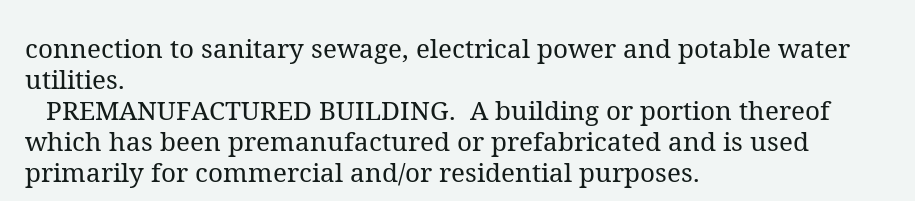connection to sanitary sewage, electrical power and potable water utilities.
   PREMANUFACTURED BUILDING.  A building or portion thereof which has been premanufactured or prefabricated and is used primarily for commercial and/or residential purposes.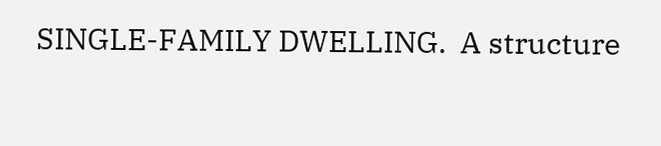SINGLE-FAMILY DWELLING.  A structure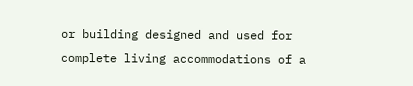or building designed and used for complete living accommodations of a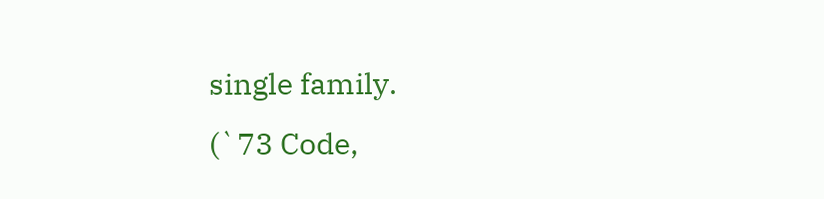single family.
(`73 Code,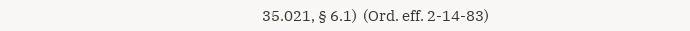35.021, § 6.1)  (Ord. eff. 2-14-83)